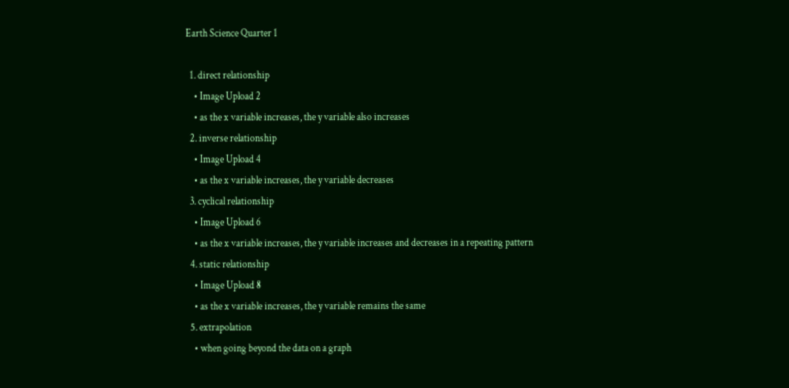Earth Science Quarter 1

  1. direct relationship
    • Image Upload 2
    • as the x variable increases, the y variable also increases
  2. inverse relationship
    • Image Upload 4
    • as the x variable increases, the y variable decreases
  3. cyclical relationship
    • Image Upload 6
    • as the x variable increases, the y variable increases and decreases in a repeating pattern
  4. static relationship
    • Image Upload 8
    • as the x variable increases, the y variable remains the same
  5. extrapolation
    • when going beyond the data on a graph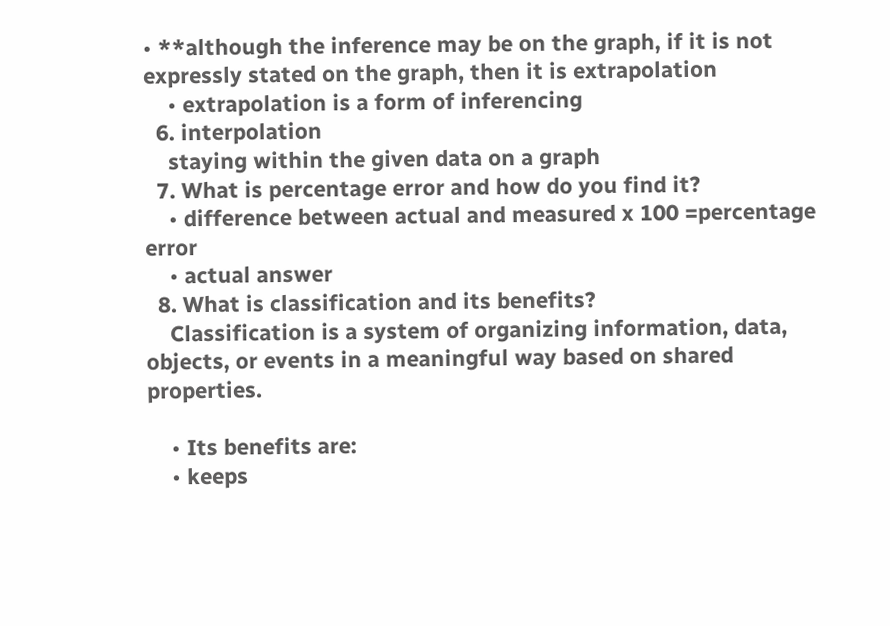• **although the inference may be on the graph, if it is not expressly stated on the graph, then it is extrapolation
    • extrapolation is a form of inferencing
  6. interpolation
    staying within the given data on a graph
  7. What is percentage error and how do you find it?
    • difference between actual and measured x 100 =percentage error
    • actual answer
  8. What is classification and its benefits?
    Classification is a system of organizing information, data, objects, or events in a meaningful way based on shared properties.

    • Its benefits are:
    • keeps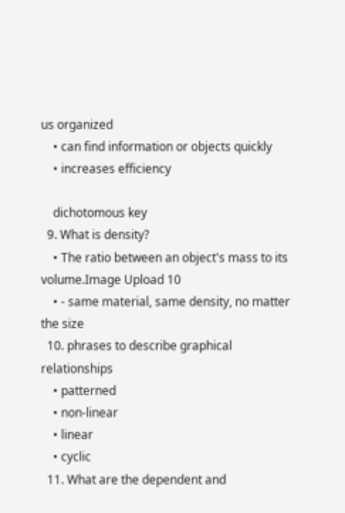us organized
    • can find information or objects quickly
    • increases efficiency

    dichotomous key
  9. What is density?
    • The ratio between an object's mass to its volume.Image Upload 10
    • - same material, same density, no matter the size
  10. phrases to describe graphical relationships
    • patterned
    • non-linear
    • linear
    • cyclic
  11. What are the dependent and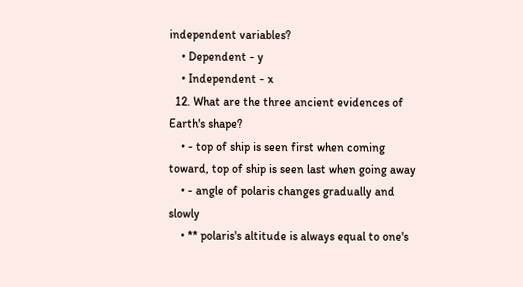independent variables?
    • Dependent - y
    • Independent - x
  12. What are the three ancient evidences of Earth's shape?
    • - top of ship is seen first when coming toward, top of ship is seen last when going away
    • - angle of polaris changes gradually and slowly
    • ** polaris's altitude is always equal to one's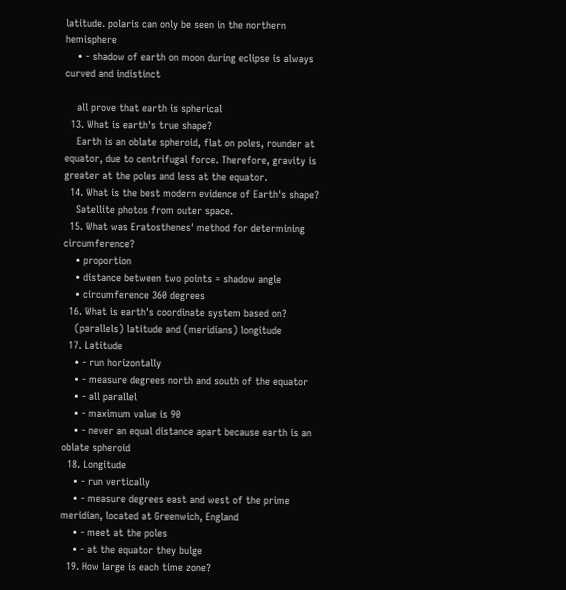latitude. polaris can only be seen in the northern hemisphere
    • - shadow of earth on moon during eclipse is always curved and indistinct

    all prove that earth is spherical
  13. What is earth's true shape?
    Earth is an oblate spheroid, flat on poles, rounder at equator, due to centrifugal force. Therefore, gravity is greater at the poles and less at the equator.
  14. What is the best modern evidence of Earth's shape?
    Satellite photos from outer space.
  15. What was Eratosthenes' method for determining circumference?
    • proportion
    • distance between two points = shadow angle
    • circumference 360 degrees
  16. What is earth's coordinate system based on?
    (parallels) latitude and (meridians) longitude
  17. Latitude
    • - run horizontally
    • - measure degrees north and south of the equator
    • - all parallel
    • - maximum value is 90
    • - never an equal distance apart because earth is an oblate spheroid
  18. Longitude
    • - run vertically
    • - measure degrees east and west of the prime meridian, located at Greenwich, England
    • - meet at the poles
    • - at the equator they bulge
  19. How large is each time zone?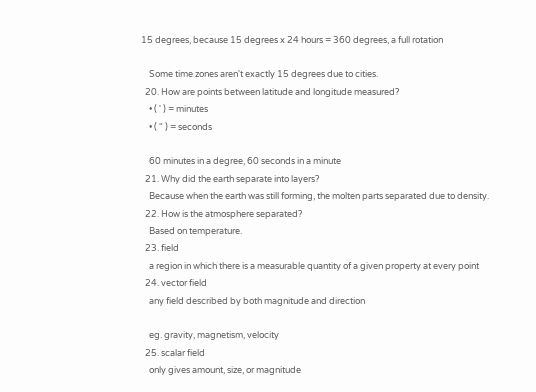15 degrees, because 15 degrees x 24 hours = 360 degrees, a full rotation

    Some time zones aren't exactly 15 degrees due to cities.
  20. How are points between latitude and longitude measured?
    • ( ' ) = minutes
    • ( " ) = seconds

    60 minutes in a degree, 60 seconds in a minute
  21. Why did the earth separate into layers?
    Because when the earth was still forming, the molten parts separated due to density.
  22. How is the atmosphere separated?
    Based on temperature.
  23. field
    a region in which there is a measurable quantity of a given property at every point
  24. vector field
    any field described by both magnitude and direction

    eg. gravity, magnetism, velocity
  25. scalar field
    only gives amount, size, or magnitude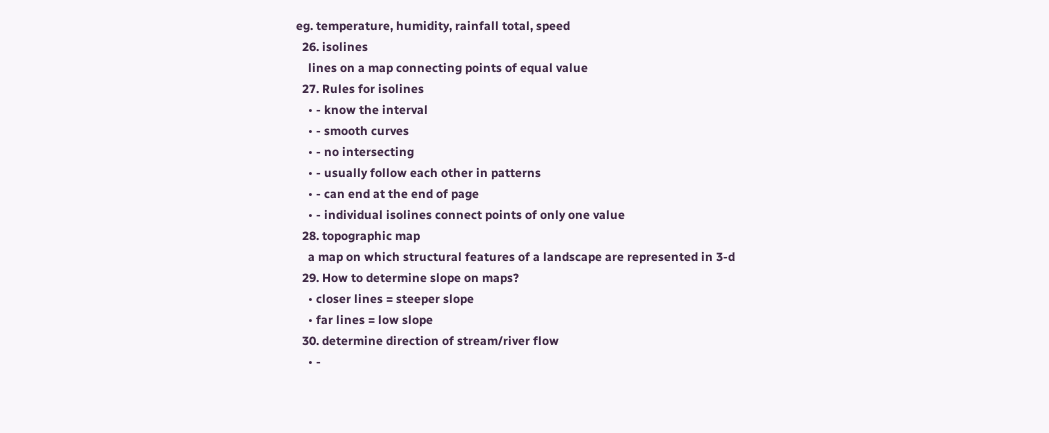eg. temperature, humidity, rainfall total, speed
  26. isolines
    lines on a map connecting points of equal value
  27. Rules for isolines
    • - know the interval
    • - smooth curves
    • - no intersecting
    • - usually follow each other in patterns
    • - can end at the end of page
    • - individual isolines connect points of only one value
  28. topographic map
    a map on which structural features of a landscape are represented in 3-d
  29. How to determine slope on maps?
    • closer lines = steeper slope
    • far lines = low slope
  30. determine direction of stream/river flow
    • -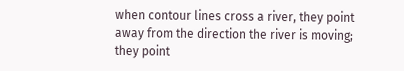when contour lines cross a river, they point away from the direction the river is moving; they point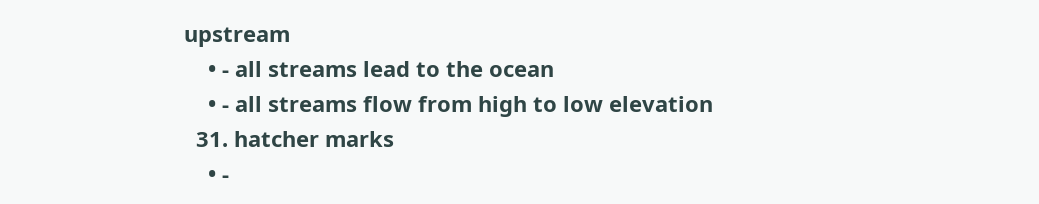upstream
    • - all streams lead to the ocean
    • - all streams flow from high to low elevation
  31. hatcher marks
    • -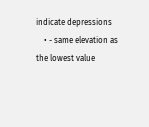indicate depressions
    • - same elevation as the lowest value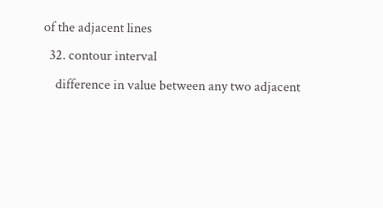of the adjacent lines
  32. contour interval
    difference in value between any two adjacent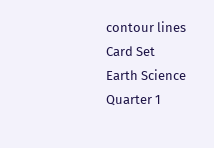contour lines
Card Set
Earth Science Quarter 1